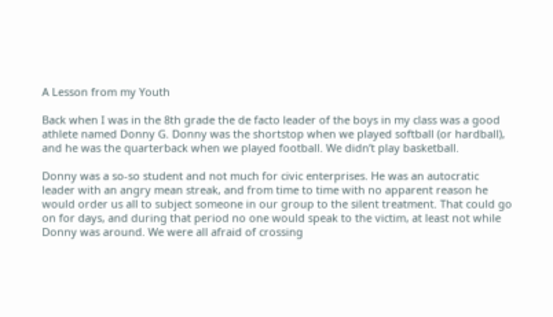A Lesson from my Youth

Back when I was in the 8th grade the de facto leader of the boys in my class was a good athlete named Donny G. Donny was the shortstop when we played softball (or hardball), and he was the quarterback when we played football. We didn’t play basketball.

Donny was a so-so student and not much for civic enterprises. He was an autocratic leader with an angry mean streak, and from time to time with no apparent reason he would order us all to subject someone in our group to the silent treatment. That could go on for days, and during that period no one would speak to the victim, at least not while Donny was around. We were all afraid of crossing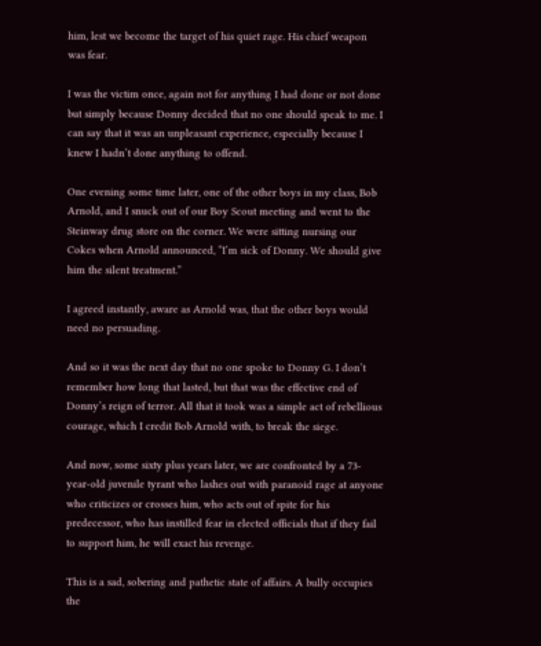him, lest we become the target of his quiet rage. His chief weapon was fear.

I was the victim once, again not for anything I had done or not done but simply because Donny decided that no one should speak to me. I can say that it was an unpleasant experience, especially because I knew I hadn’t done anything to offend.

One evening some time later, one of the other boys in my class, Bob Arnold, and I snuck out of our Boy Scout meeting and went to the Steinway drug store on the corner. We were sitting nursing our Cokes when Arnold announced, “I’m sick of Donny. We should give him the silent treatment.”

I agreed instantly, aware as Arnold was, that the other boys would need no persuading.

And so it was the next day that no one spoke to Donny G. I don’t remember how long that lasted, but that was the effective end of Donny’s reign of terror. All that it took was a simple act of rebellious courage, which I credit Bob Arnold with, to break the siege.

And now, some sixty plus years later, we are confronted by a 73-year-old juvenile tyrant who lashes out with paranoid rage at anyone who criticizes or crosses him, who acts out of spite for his predecessor, who has instilled fear in elected officials that if they fail to support him, he will exact his revenge.

This is a sad, sobering and pathetic state of affairs. A bully occupies the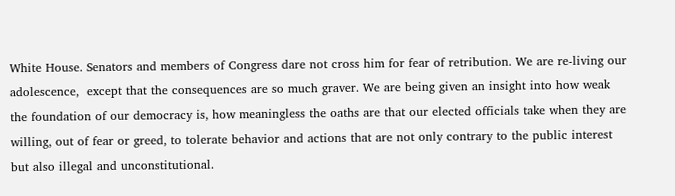White House. Senators and members of Congress dare not cross him for fear of retribution. We are re-living our adolescence,  except that the consequences are so much graver. We are being given an insight into how weak the foundation of our democracy is, how meaningless the oaths are that our elected officials take when they are willing, out of fear or greed, to tolerate behavior and actions that are not only contrary to the public interest but also illegal and unconstitutional.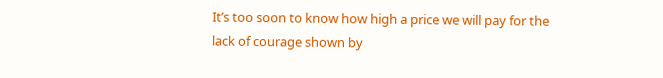It’s too soon to know how high a price we will pay for the lack of courage shown by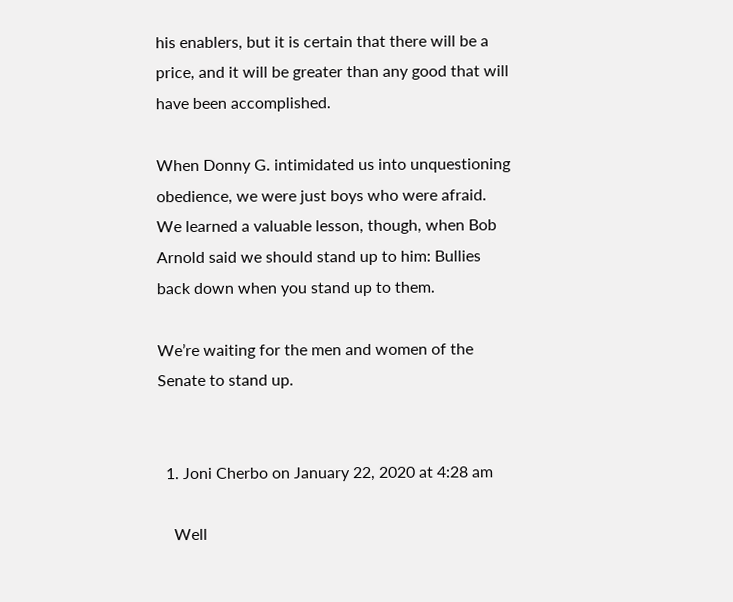his enablers, but it is certain that there will be a price, and it will be greater than any good that will have been accomplished.

When Donny G. intimidated us into unquestioning obedience, we were just boys who were afraid. We learned a valuable lesson, though, when Bob Arnold said we should stand up to him: Bullies back down when you stand up to them.

We’re waiting for the men and women of the Senate to stand up.


  1. Joni Cherbo on January 22, 2020 at 4:28 am

    Well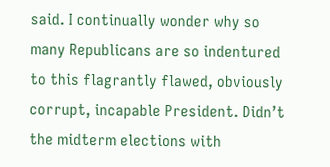said. I continually wonder why so many Republicans are so indentured to this flagrantly flawed, obviously corrupt, incapable President. Didn’t the midterm elections with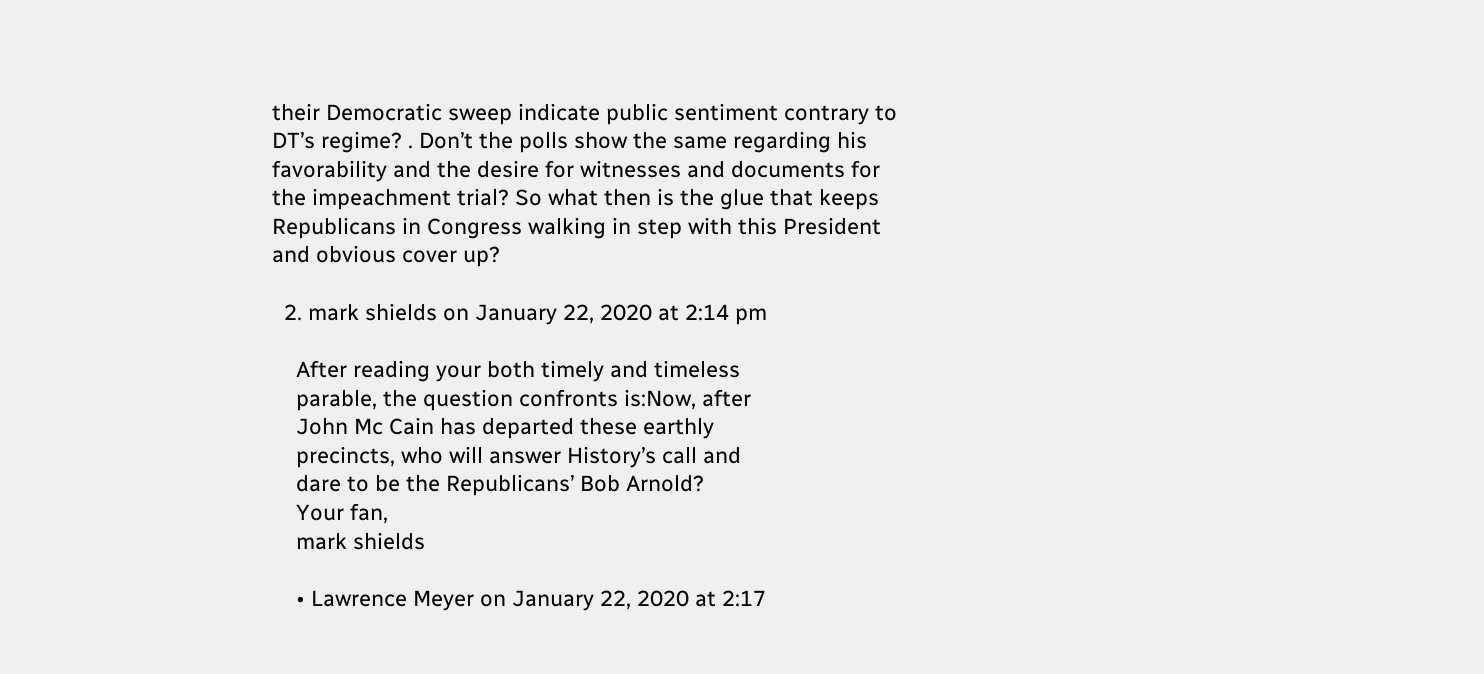their Democratic sweep indicate public sentiment contrary to DT’s regime? . Don’t the polls show the same regarding his favorability and the desire for witnesses and documents for the impeachment trial? So what then is the glue that keeps Republicans in Congress walking in step with this President and obvious cover up?

  2. mark shields on January 22, 2020 at 2:14 pm

    After reading your both timely and timeless
    parable, the question confronts is:Now, after
    John Mc Cain has departed these earthly
    precincts, who will answer History’s call and
    dare to be the Republicans’ Bob Arnold?
    Your fan,
    mark shields

    • Lawrence Meyer on January 22, 2020 at 2:17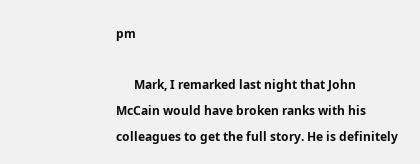pm

      Mark, I remarked last night that John McCain would have broken ranks with his colleagues to get the full story. He is definitely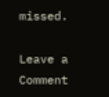missed.

Leave a Comment